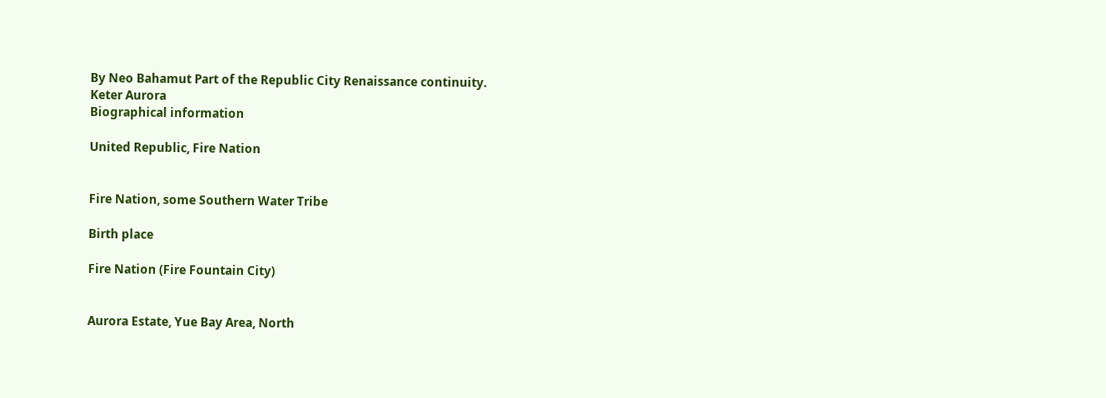By Neo Bahamut Part of the Republic City Renaissance continuity.
Keter Aurora
Biographical information

United Republic, Fire Nation


Fire Nation, some Southern Water Tribe

Birth place

Fire Nation (Fire Fountain City)


Aurora Estate, Yue Bay Area, North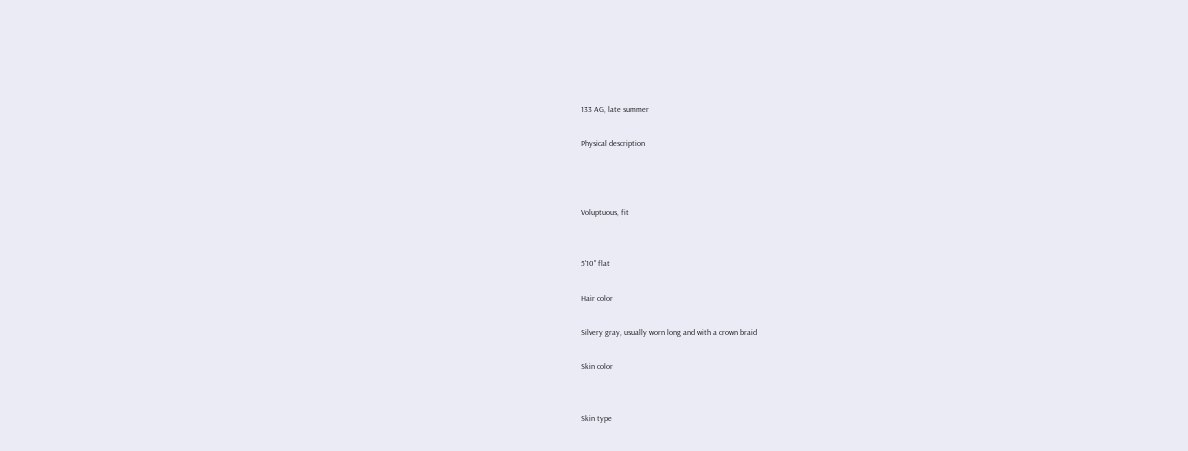133 AG, late summer

Physical description



Voluptuous, fit


5'10" flat

Hair color

Silvery gray, usually worn long and with a crown braid

Skin color


Skin type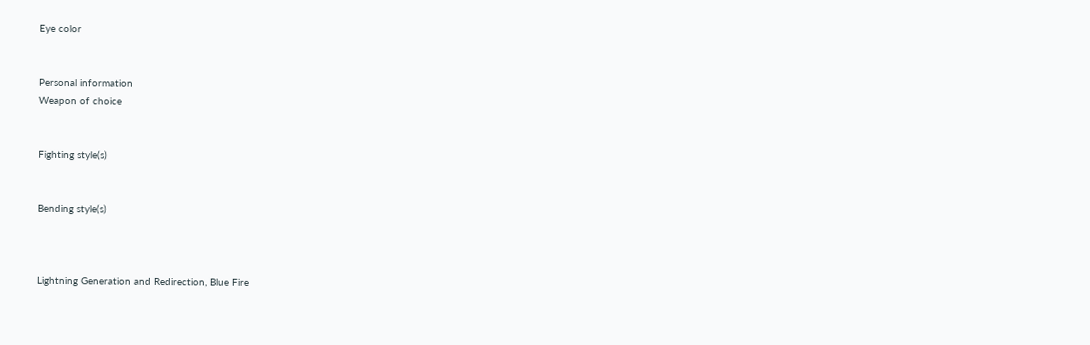Eye color


Personal information
Weapon of choice


Fighting style(s)


Bending style(s)



Lightning Generation and Redirection, Blue Fire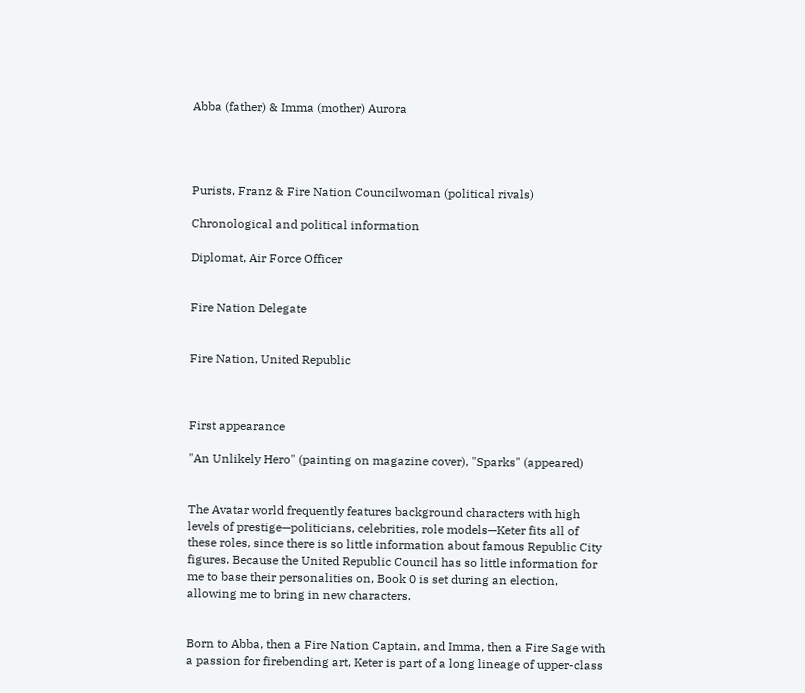Abba (father) & Imma (mother) Aurora




Purists, Franz & Fire Nation Councilwoman (political rivals)

Chronological and political information

Diplomat, Air Force Officer


Fire Nation Delegate


Fire Nation, United Republic



First appearance

"An Unlikely Hero" (painting on magazine cover), "Sparks" (appeared)


The Avatar world frequently features background characters with high levels of prestige—politicians, celebrities, role models—Keter fits all of these roles, since there is so little information about famous Republic City figures. Because the United Republic Council has so little information for me to base their personalities on, Book 0 is set during an election, allowing me to bring in new characters.


Born to Abba, then a Fire Nation Captain, and Imma, then a Fire Sage with a passion for firebending art, Keter is part of a long lineage of upper-class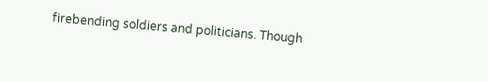firebending soldiers and politicians. Though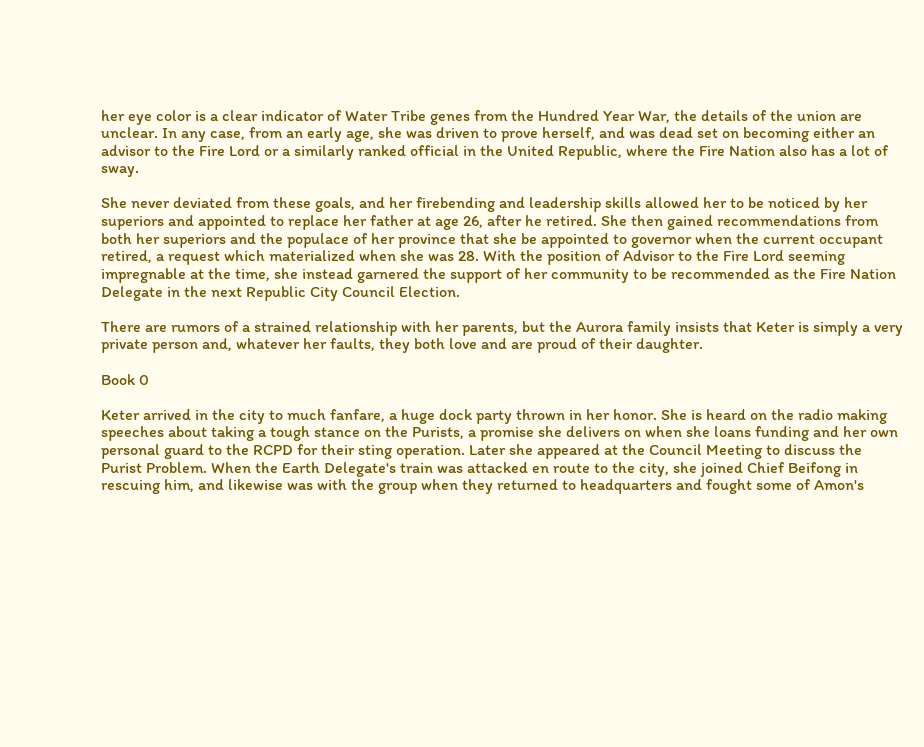her eye color is a clear indicator of Water Tribe genes from the Hundred Year War, the details of the union are unclear. In any case, from an early age, she was driven to prove herself, and was dead set on becoming either an advisor to the Fire Lord or a similarly ranked official in the United Republic, where the Fire Nation also has a lot of sway.

She never deviated from these goals, and her firebending and leadership skills allowed her to be noticed by her superiors and appointed to replace her father at age 26, after he retired. She then gained recommendations from both her superiors and the populace of her province that she be appointed to governor when the current occupant retired, a request which materialized when she was 28. With the position of Advisor to the Fire Lord seeming impregnable at the time, she instead garnered the support of her community to be recommended as the Fire Nation Delegate in the next Republic City Council Election.

There are rumors of a strained relationship with her parents, but the Aurora family insists that Keter is simply a very private person and, whatever her faults, they both love and are proud of their daughter.

Book 0

Keter arrived in the city to much fanfare, a huge dock party thrown in her honor. She is heard on the radio making speeches about taking a tough stance on the Purists, a promise she delivers on when she loans funding and her own personal guard to the RCPD for their sting operation. Later she appeared at the Council Meeting to discuss the Purist Problem. When the Earth Delegate's train was attacked en route to the city, she joined Chief Beifong in rescuing him, and likewise was with the group when they returned to headquarters and fought some of Amon's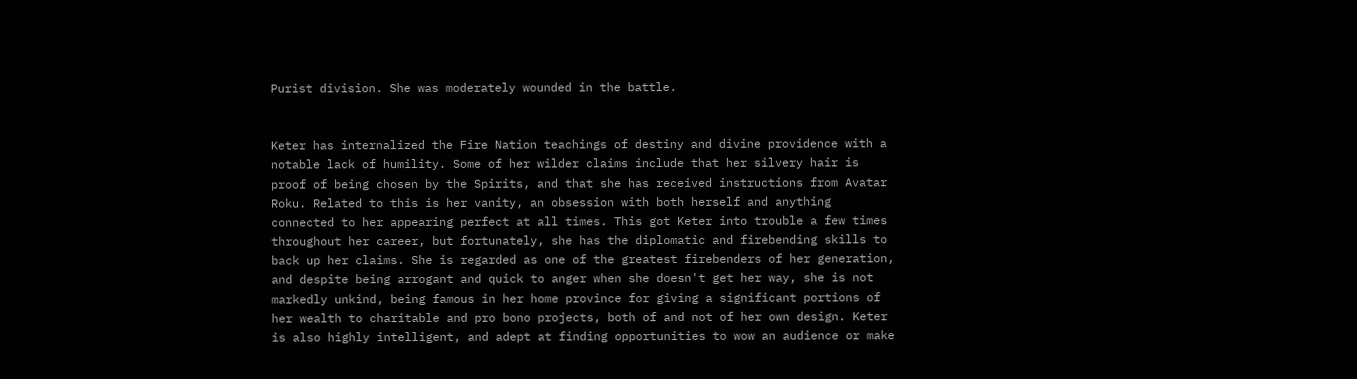Purist division. She was moderately wounded in the battle.


Keter has internalized the Fire Nation teachings of destiny and divine providence with a notable lack of humility. Some of her wilder claims include that her silvery hair is proof of being chosen by the Spirits, and that she has received instructions from Avatar Roku. Related to this is her vanity, an obsession with both herself and anything connected to her appearing perfect at all times. This got Keter into trouble a few times throughout her career, but fortunately, she has the diplomatic and firebending skills to back up her claims. She is regarded as one of the greatest firebenders of her generation, and despite being arrogant and quick to anger when she doesn't get her way, she is not markedly unkind, being famous in her home province for giving a significant portions of her wealth to charitable and pro bono projects, both of and not of her own design. Keter is also highly intelligent, and adept at finding opportunities to wow an audience or make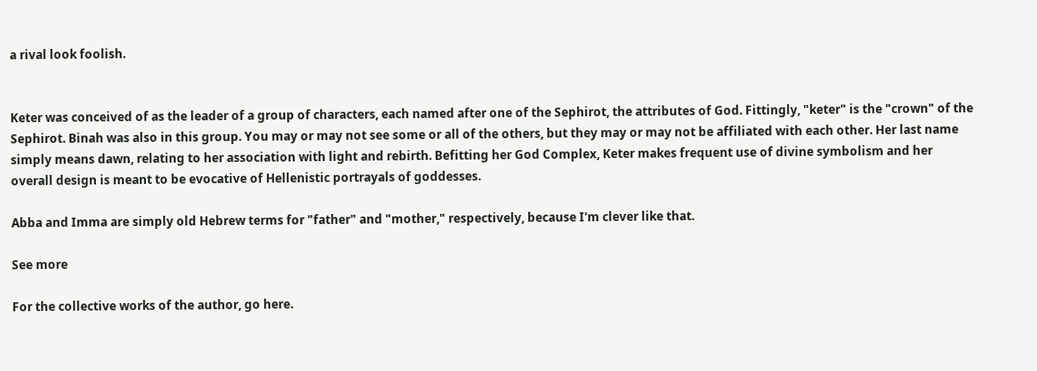a rival look foolish.


Keter was conceived of as the leader of a group of characters, each named after one of the Sephirot, the attributes of God. Fittingly, "keter" is the "crown" of the Sephirot. Binah was also in this group. You may or may not see some or all of the others, but they may or may not be affiliated with each other. Her last name simply means dawn, relating to her association with light and rebirth. Befitting her God Complex, Keter makes frequent use of divine symbolism and her overall design is meant to be evocative of Hellenistic portrayals of goddesses.

Abba and Imma are simply old Hebrew terms for "father" and "mother," respectively, because I'm clever like that.

See more

For the collective works of the author, go here.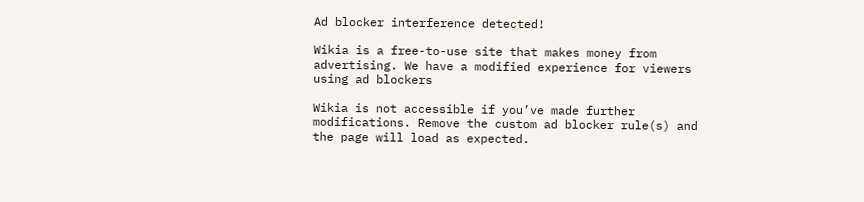Ad blocker interference detected!

Wikia is a free-to-use site that makes money from advertising. We have a modified experience for viewers using ad blockers

Wikia is not accessible if you’ve made further modifications. Remove the custom ad blocker rule(s) and the page will load as expected.